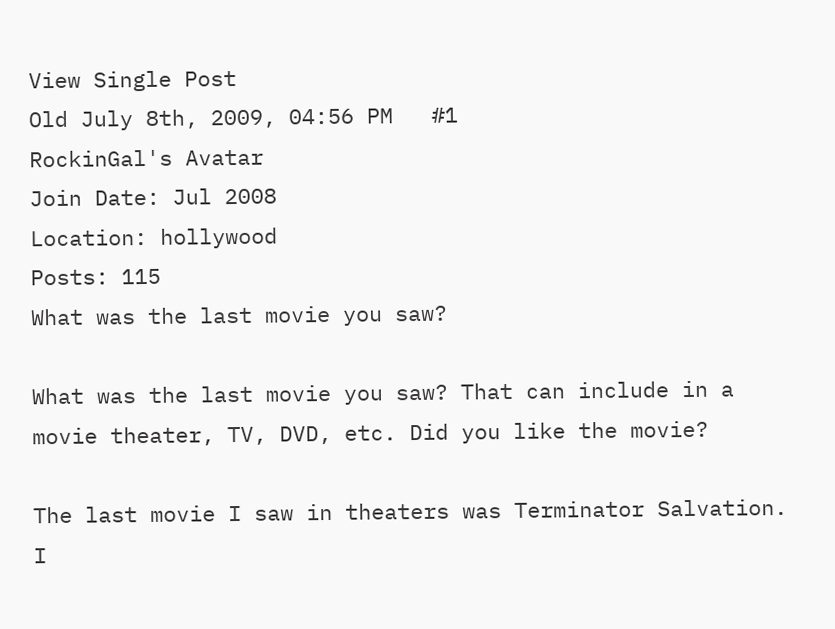View Single Post
Old July 8th, 2009, 04:56 PM   #1
RockinGal's Avatar
Join Date: Jul 2008
Location: hollywood
Posts: 115
What was the last movie you saw?

What was the last movie you saw? That can include in a movie theater, TV, DVD, etc. Did you like the movie?

The last movie I saw in theaters was Terminator Salvation. I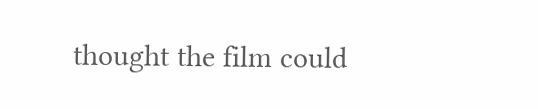thought the film could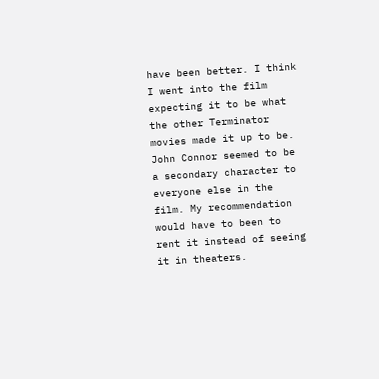have been better. I think I went into the film expecting it to be what the other Terminator movies made it up to be. John Connor seemed to be a secondary character to everyone else in the film. My recommendation would have to been to rent it instead of seeing it in theaters.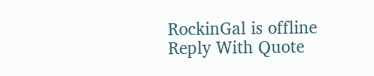RockinGal is offline   Reply With Quote